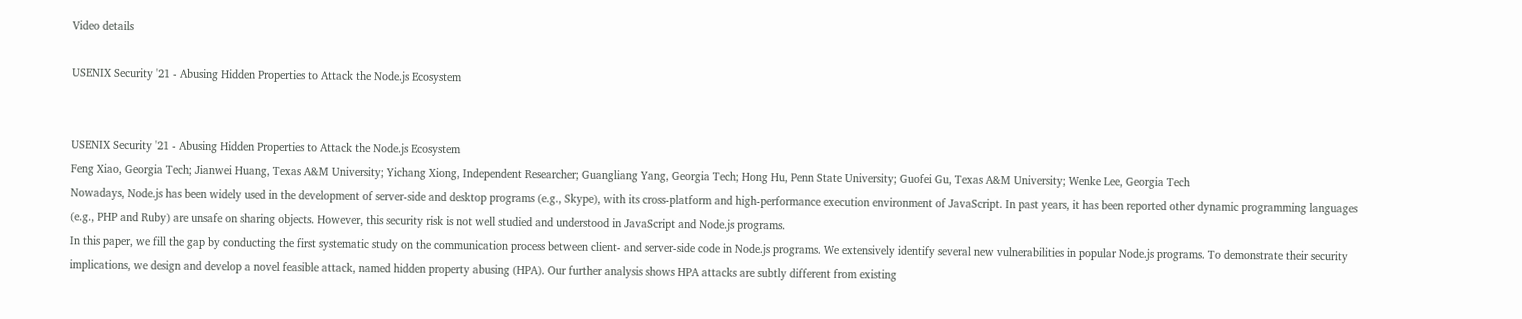Video details

USENIX Security '21 - Abusing Hidden Properties to Attack the Node.js Ecosystem


USENIX Security '21 - Abusing Hidden Properties to Attack the Node.js Ecosystem
Feng Xiao, Georgia Tech; Jianwei Huang, Texas A&M University; Yichang Xiong, Independent Researcher; Guangliang Yang, Georgia Tech; Hong Hu, Penn State University; Guofei Gu, Texas A&M University; Wenke Lee, Georgia Tech
Nowadays, Node.js has been widely used in the development of server-side and desktop programs (e.g., Skype), with its cross-platform and high-performance execution environment of JavaScript. In past years, it has been reported other dynamic programming languages (e.g., PHP and Ruby) are unsafe on sharing objects. However, this security risk is not well studied and understood in JavaScript and Node.js programs.
In this paper, we fill the gap by conducting the first systematic study on the communication process between client- and server-side code in Node.js programs. We extensively identify several new vulnerabilities in popular Node.js programs. To demonstrate their security implications, we design and develop a novel feasible attack, named hidden property abusing (HPA). Our further analysis shows HPA attacks are subtly different from existing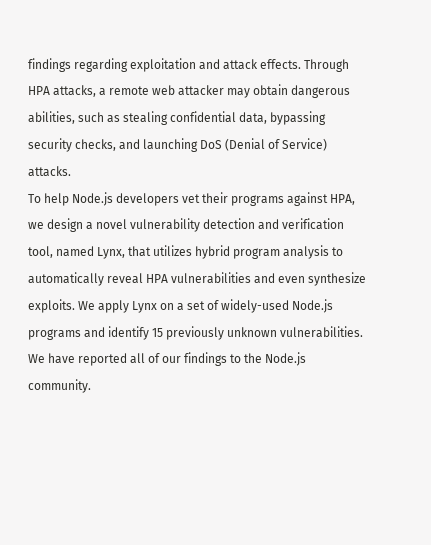findings regarding exploitation and attack effects. Through HPA attacks, a remote web attacker may obtain dangerous abilities, such as stealing confidential data, bypassing security checks, and launching DoS (Denial of Service) attacks.
To help Node.js developers vet their programs against HPA, we design a novel vulnerability detection and verification tool, named Lynx, that utilizes hybrid program analysis to automatically reveal HPA vulnerabilities and even synthesize exploits. We apply Lynx on a set of widely-used Node.js programs and identify 15 previously unknown vulnerabilities. We have reported all of our findings to the Node.js community.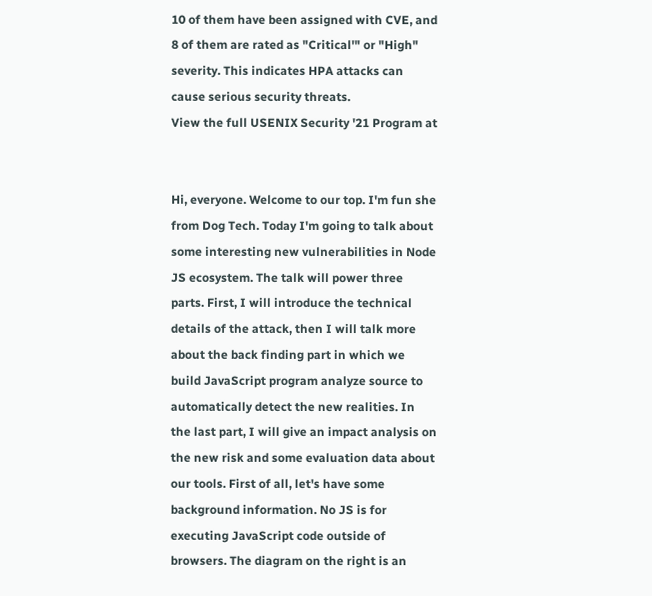10 of them have been assigned with CVE, and 8 of them are rated as "Critical'" or "High" severity. This indicates HPA attacks can cause serious security threats.
View the full USENIX Security '21 Program at


Hi, everyone. Welcome to our top. I'm fun she from Dog Tech. Today I'm going to talk about some interesting new vulnerabilities in Node JS ecosystem. The talk will power three parts. First, I will introduce the technical details of the attack, then I will talk more about the back finding part in which we build JavaScript program analyze source to automatically detect the new realities. In the last part, I will give an impact analysis on the new risk and some evaluation data about our tools. First of all, let's have some background information. No JS is for executing JavaScript code outside of browsers. The diagram on the right is an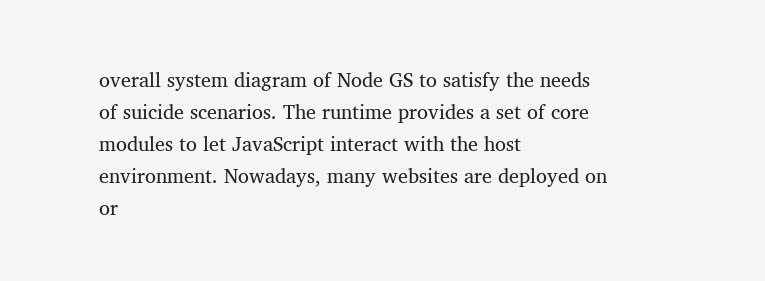overall system diagram of Node GS to satisfy the needs of suicide scenarios. The runtime provides a set of core modules to let JavaScript interact with the host environment. Nowadays, many websites are deployed on or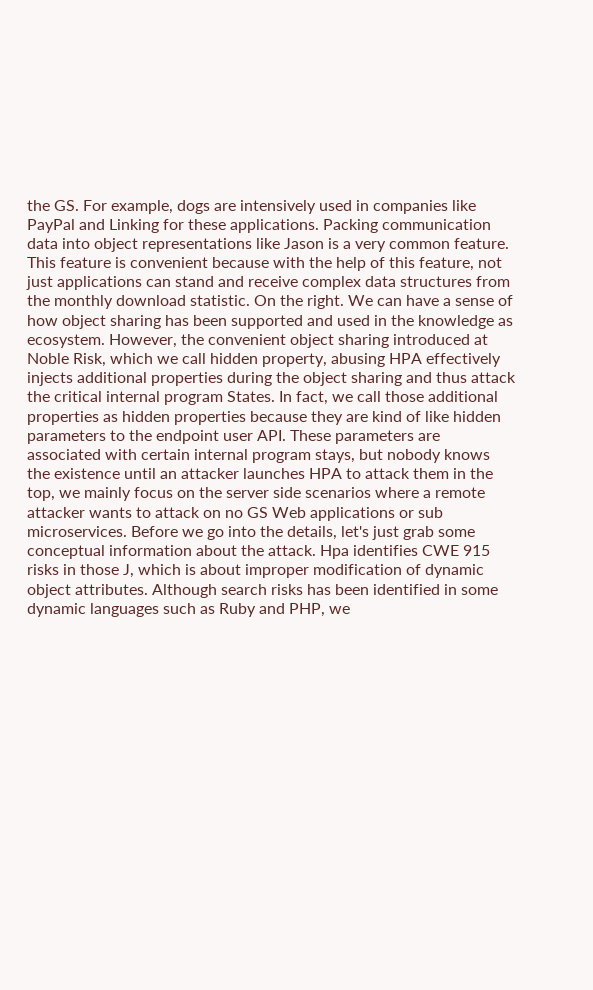the GS. For example, dogs are intensively used in companies like PayPal and Linking for these applications. Packing communication data into object representations like Jason is a very common feature. This feature is convenient because with the help of this feature, not just applications can stand and receive complex data structures from the monthly download statistic. On the right. We can have a sense of how object sharing has been supported and used in the knowledge as ecosystem. However, the convenient object sharing introduced at Noble Risk, which we call hidden property, abusing HPA effectively injects additional properties during the object sharing and thus attack the critical internal program States. In fact, we call those additional properties as hidden properties because they are kind of like hidden parameters to the endpoint user API. These parameters are associated with certain internal program stays, but nobody knows the existence until an attacker launches HPA to attack them in the top, we mainly focus on the server side scenarios where a remote attacker wants to attack on no GS Web applications or sub microservices. Before we go into the details, let's just grab some conceptual information about the attack. Hpa identifies CWE 915 risks in those J, which is about improper modification of dynamic object attributes. Although search risks has been identified in some dynamic languages such as Ruby and PHP, we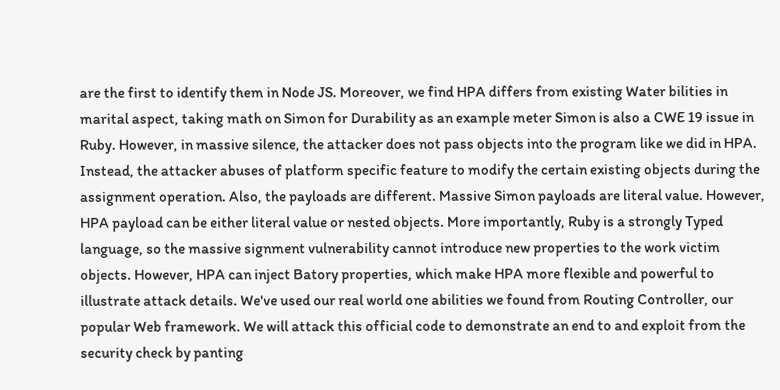are the first to identify them in Node JS. Moreover, we find HPA differs from existing Water bilities in marital aspect, taking math on Simon for Durability as an example meter Simon is also a CWE 19 issue in Ruby. However, in massive silence, the attacker does not pass objects into the program like we did in HPA. Instead, the attacker abuses of platform specific feature to modify the certain existing objects during the assignment operation. Also, the payloads are different. Massive Simon payloads are literal value. However, HPA payload can be either literal value or nested objects. More importantly, Ruby is a strongly Typed language, so the massive signment vulnerability cannot introduce new properties to the work victim objects. However, HPA can inject Batory properties, which make HPA more flexible and powerful to illustrate attack details. We've used our real world one abilities we found from Routing Controller, our popular Web framework. We will attack this official code to demonstrate an end to and exploit from the security check by panting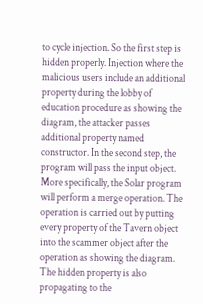to cycle injection. So the first step is hidden properly. Injection where the malicious users include an additional property during the lobby of education procedure as showing the diagram, the attacker passes additional property named constructor. In the second step, the program will pass the input object. More specifically, the Solar program will perform a merge operation. The operation is carried out by putting every property of the Tavern object into the scammer object after the operation as showing the diagram. The hidden property is also propagating to the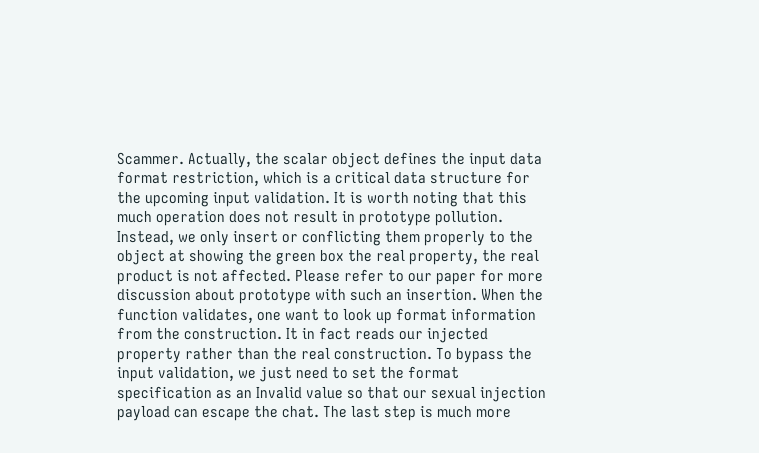Scammer. Actually, the scalar object defines the input data format restriction, which is a critical data structure for the upcoming input validation. It is worth noting that this much operation does not result in prototype pollution. Instead, we only insert or conflicting them properly to the object at showing the green box the real property, the real product is not affected. Please refer to our paper for more discussion about prototype with such an insertion. When the function validates, one want to look up format information from the construction. It in fact reads our injected property rather than the real construction. To bypass the input validation, we just need to set the format specification as an Invalid value so that our sexual injection payload can escape the chat. The last step is much more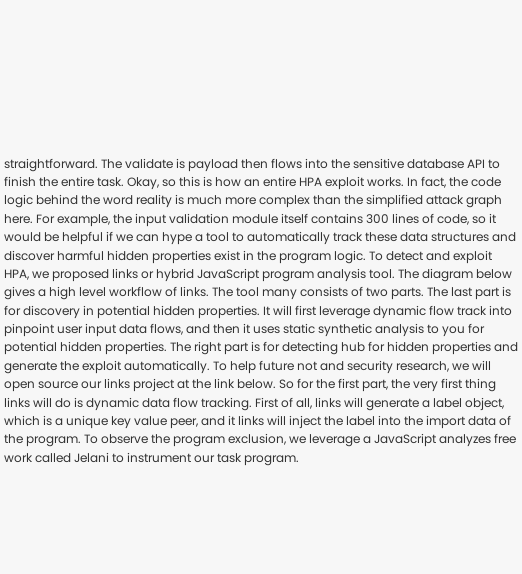straightforward. The validate is payload then flows into the sensitive database API to finish the entire task. Okay, so this is how an entire HPA exploit works. In fact, the code logic behind the word reality is much more complex than the simplified attack graph here. For example, the input validation module itself contains 300 lines of code, so it would be helpful if we can hype a tool to automatically track these data structures and discover harmful hidden properties exist in the program logic. To detect and exploit HPA, we proposed links or hybrid JavaScript program analysis tool. The diagram below gives a high level workflow of links. The tool many consists of two parts. The last part is for discovery in potential hidden properties. It will first leverage dynamic flow track into pinpoint user input data flows, and then it uses static synthetic analysis to you for potential hidden properties. The right part is for detecting hub for hidden properties and generate the exploit automatically. To help future not and security research, we will open source our links project at the link below. So for the first part, the very first thing links will do is dynamic data flow tracking. First of all, links will generate a label object, which is a unique key value peer, and it links will inject the label into the import data of the program. To observe the program exclusion, we leverage a JavaScript analyzes free work called Jelani to instrument our task program.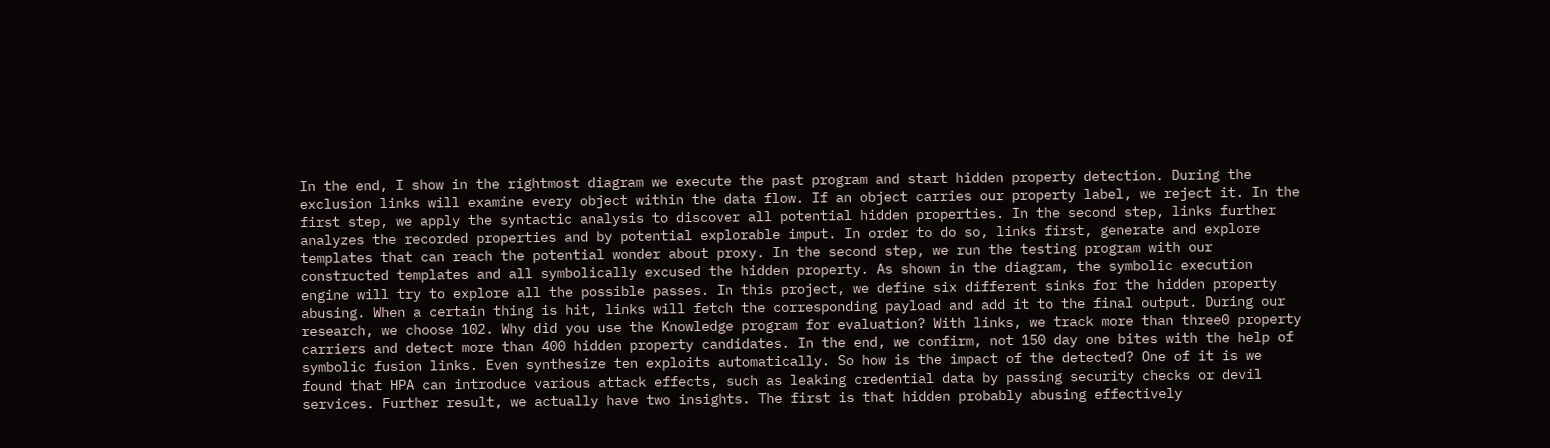In the end, I show in the rightmost diagram we execute the past program and start hidden property detection. During the exclusion links will examine every object within the data flow. If an object carries our property label, we reject it. In the first step, we apply the syntactic analysis to discover all potential hidden properties. In the second step, links further analyzes the recorded properties and by potential explorable imput. In order to do so, links first, generate and explore templates that can reach the potential wonder about proxy. In the second step, we run the testing program with our constructed templates and all symbolically excused the hidden property. As shown in the diagram, the symbolic execution engine will try to explore all the possible passes. In this project, we define six different sinks for the hidden property abusing. When a certain thing is hit, links will fetch the corresponding payload and add it to the final output. During our research, we choose 102. Why did you use the Knowledge program for evaluation? With links, we track more than three0 property carriers and detect more than 400 hidden property candidates. In the end, we confirm, not 150 day one bites with the help of symbolic fusion links. Even synthesize ten exploits automatically. So how is the impact of the detected? One of it is we found that HPA can introduce various attack effects, such as leaking credential data by passing security checks or devil services. Further result, we actually have two insights. The first is that hidden probably abusing effectively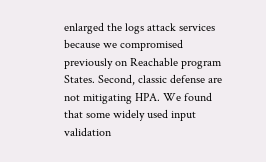enlarged the logs attack services because we compromised previously on Reachable program States. Second, classic defense are not mitigating HPA. We found that some widely used input validation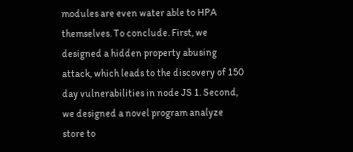modules are even water able to HPA themselves. To conclude. First, we designed a hidden property abusing attack, which leads to the discovery of 150 day vulnerabilities in node JS 1. Second, we designed a novel program analyze store to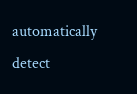automatically detect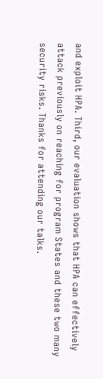and exploit HPA. Third, our evaluation shows that HPA can effectively attack previously on reaching for program States and these two many security risks. Thanks for attending our talks.